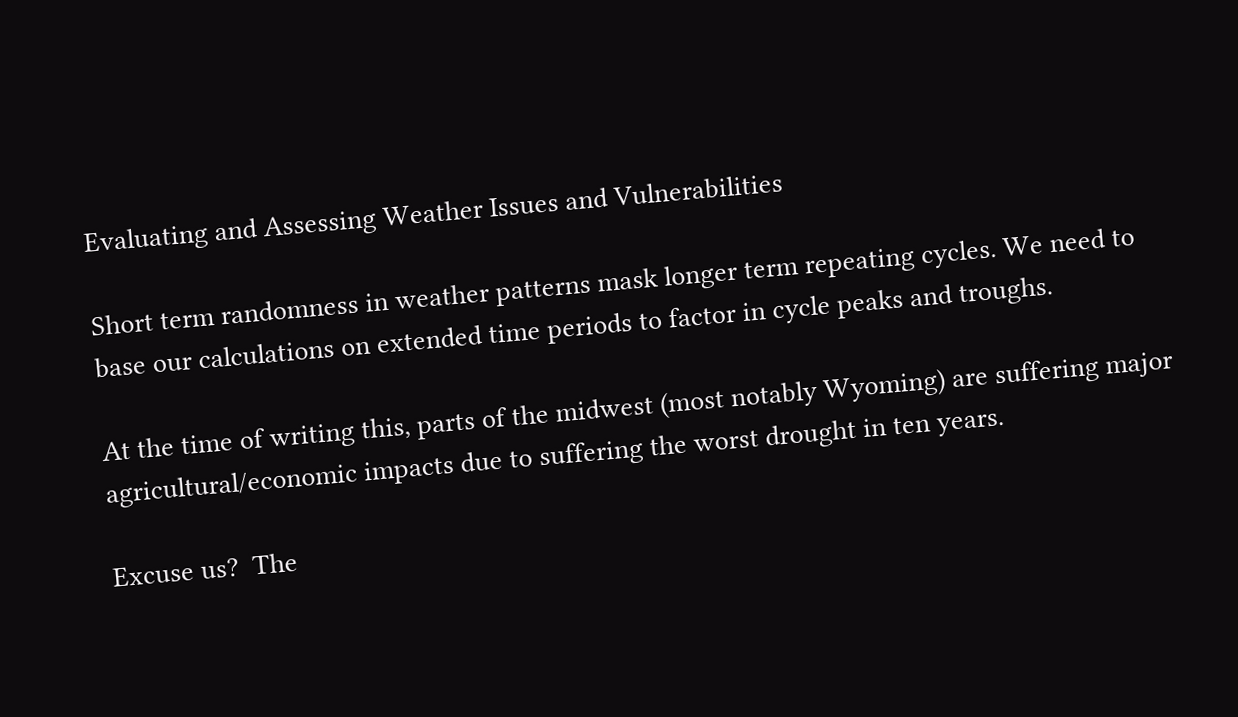Evaluating and Assessing Weather Issues and Vulnerabilities

Short term randomness in weather patterns mask longer term repeating cycles. We need to base our calculations on extended time periods to factor in cycle peaks and troughs.

At the time of writing this, parts of the midwest (most notably Wyoming) are suffering major agricultural/economic impacts due to suffering the worst drought in ten years.

Excuse us?  The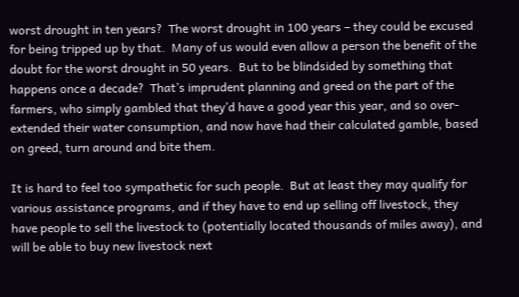worst drought in ten years?  The worst drought in 100 years – they could be excused for being tripped up by that.  Many of us would even allow a person the benefit of the doubt for the worst drought in 50 years.  But to be blindsided by something that happens once a decade?  That’s imprudent planning and greed on the part of the farmers, who simply gambled that they’d have a good year this year, and so over-extended their water consumption, and now have had their calculated gamble, based on greed, turn around and bite them.

It is hard to feel too sympathetic for such people.  But at least they may qualify for various assistance programs, and if they have to end up selling off livestock, they have people to sell the livestock to (potentially located thousands of miles away), and will be able to buy new livestock next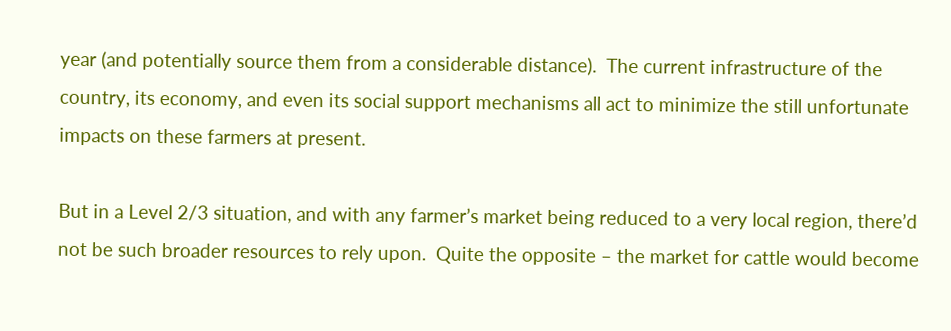year (and potentially source them from a considerable distance).  The current infrastructure of the country, its economy, and even its social support mechanisms all act to minimize the still unfortunate impacts on these farmers at present.

But in a Level 2/3 situation, and with any farmer’s market being reduced to a very local region, there’d not be such broader resources to rely upon.  Quite the opposite – the market for cattle would become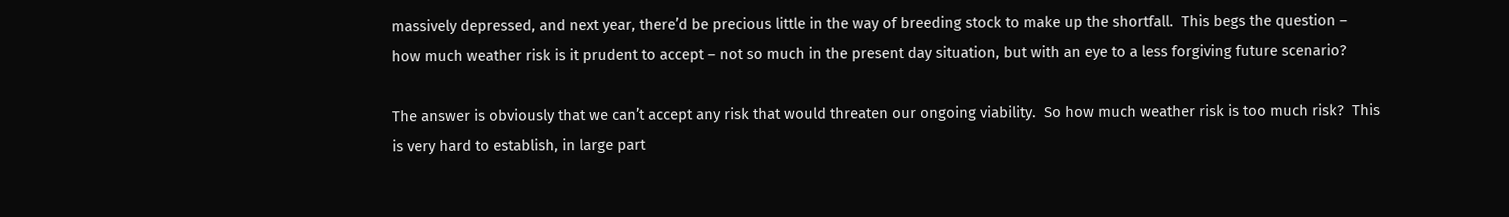massively depressed, and next year, there’d be precious little in the way of breeding stock to make up the shortfall.  This begs the question – how much weather risk is it prudent to accept – not so much in the present day situation, but with an eye to a less forgiving future scenario?

The answer is obviously that we can’t accept any risk that would threaten our ongoing viability.  So how much weather risk is too much risk?  This is very hard to establish, in large part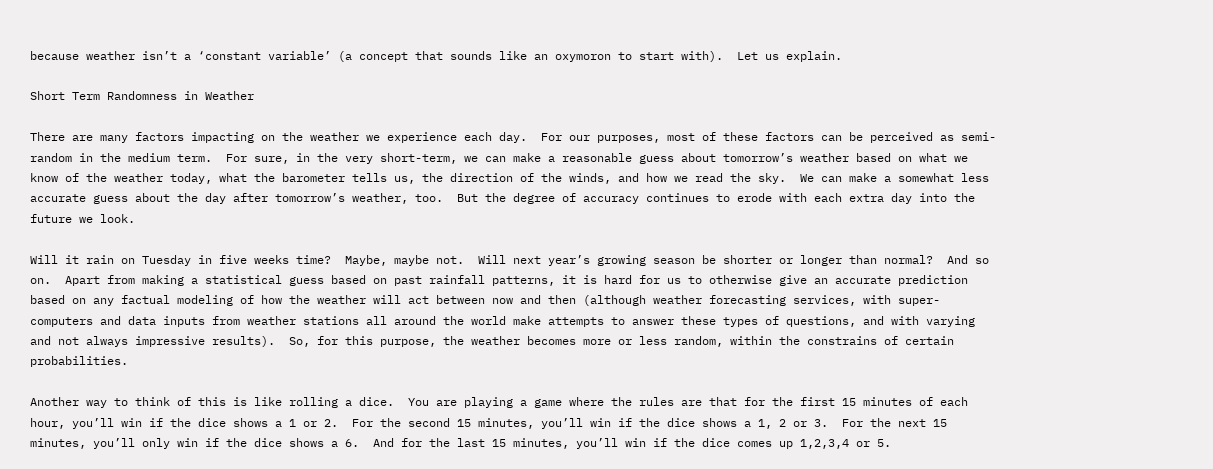because weather isn’t a ‘constant variable’ (a concept that sounds like an oxymoron to start with).  Let us explain.

Short Term Randomness in Weather

There are many factors impacting on the weather we experience each day.  For our purposes, most of these factors can be perceived as semi-random in the medium term.  For sure, in the very short-term, we can make a reasonable guess about tomorrow’s weather based on what we know of the weather today, what the barometer tells us, the direction of the winds, and how we read the sky.  We can make a somewhat less accurate guess about the day after tomorrow’s weather, too.  But the degree of accuracy continues to erode with each extra day into the future we look.

Will it rain on Tuesday in five weeks time?  Maybe, maybe not.  Will next year’s growing season be shorter or longer than normal?  And so on.  Apart from making a statistical guess based on past rainfall patterns, it is hard for us to otherwise give an accurate prediction based on any factual modeling of how the weather will act between now and then (although weather forecasting services, with super-computers and data inputs from weather stations all around the world make attempts to answer these types of questions, and with varying and not always impressive results).  So, for this purpose, the weather becomes more or less random, within the constrains of certain probabilities.

Another way to think of this is like rolling a dice.  You are playing a game where the rules are that for the first 15 minutes of each hour, you’ll win if the dice shows a 1 or 2.  For the second 15 minutes, you’ll win if the dice shows a 1, 2 or 3.  For the next 15 minutes, you’ll only win if the dice shows a 6.  And for the last 15 minutes, you’ll win if the dice comes up 1,2,3,4 or 5.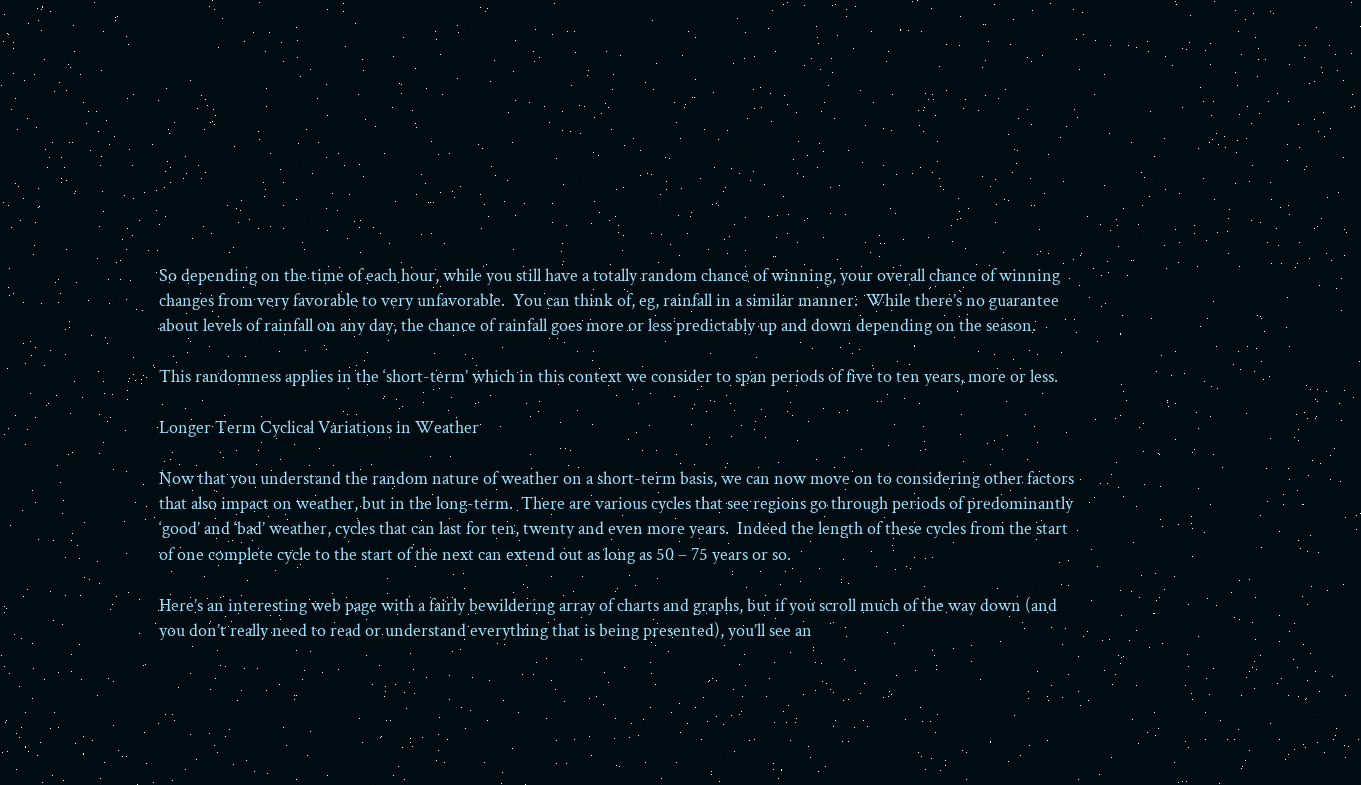So depending on the time of each hour, while you still have a totally random chance of winning, your overall chance of winning changes from very favorable to very unfavorable.  You can think of, eg, rainfall in a similar manner.  While there’s no guarantee about levels of rainfall on any day, the chance of rainfall goes more or less predictably up and down depending on the season.

This randomness applies in the ‘short-term’ which in this context we consider to span periods of five to ten years, more or less.

Longer Term Cyclical Variations in Weather

Now that you understand the random nature of weather on a short-term basis, we can now move on to considering other factors that also impact on weather, but in the long-term.  There are various cycles that see regions go through periods of predominantly ‘good’ and ‘bad’ weather, cycles that can last for ten, twenty and even more years.  Indeed the length of these cycles from the start of one complete cycle to the start of the next can extend out as long as 50 – 75 years or so.

Here’s an interesting web page with a fairly bewildering array of charts and graphs, but if you scroll much of the way down (and you don’t really need to read or understand everything that is being presented), you’ll see an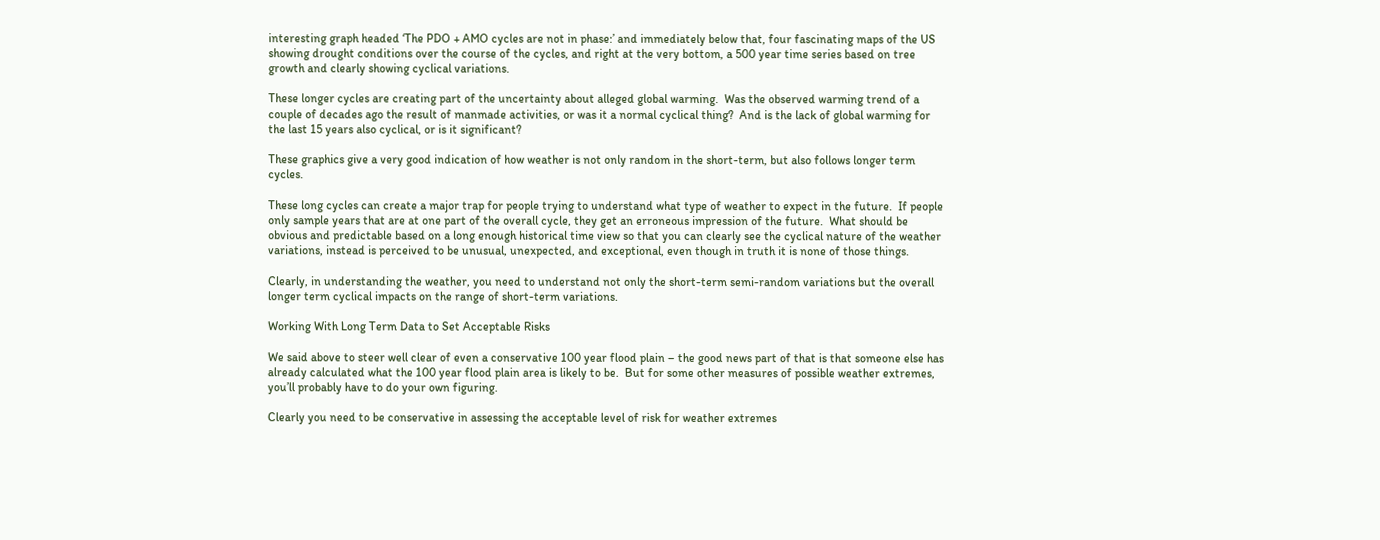interesting graph headed ‘The PDO + AMO cycles are not in phase:’ and immediately below that, four fascinating maps of the US showing drought conditions over the course of the cycles, and right at the very bottom, a 500 year time series based on tree growth and clearly showing cyclical variations.

These longer cycles are creating part of the uncertainty about alleged global warming.  Was the observed warming trend of a couple of decades ago the result of manmade activities, or was it a normal cyclical thing?  And is the lack of global warming for the last 15 years also cyclical, or is it significant?

These graphics give a very good indication of how weather is not only random in the short-term, but also follows longer term cycles.

These long cycles can create a major trap for people trying to understand what type of weather to expect in the future.  If people only sample years that are at one part of the overall cycle, they get an erroneous impression of the future.  What should be obvious and predictable based on a long enough historical time view so that you can clearly see the cyclical nature of the weather variations, instead is perceived to be unusual, unexpected, and exceptional, even though in truth it is none of those things.

Clearly, in understanding the weather, you need to understand not only the short-term semi-random variations but the overall longer term cyclical impacts on the range of short-term variations.

Working With Long Term Data to Set Acceptable Risks

We said above to steer well clear of even a conservative 100 year flood plain – the good news part of that is that someone else has already calculated what the 100 year flood plain area is likely to be.  But for some other measures of possible weather extremes, you’ll probably have to do your own figuring.

Clearly you need to be conservative in assessing the acceptable level of risk for weather extremes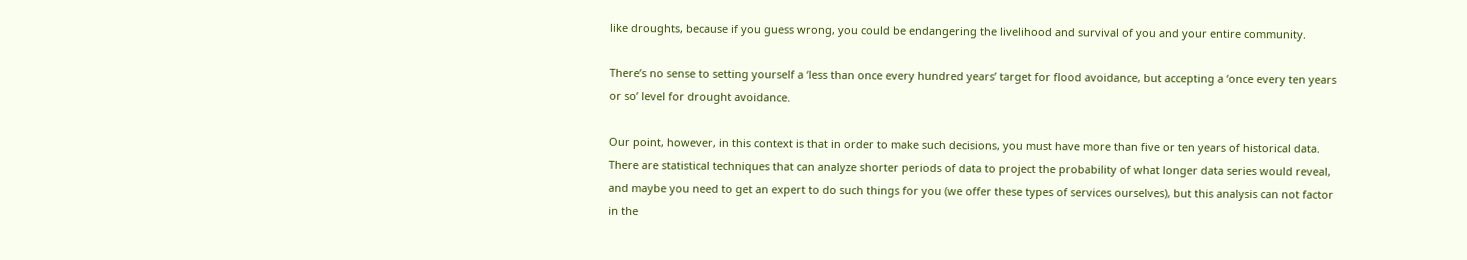like droughts, because if you guess wrong, you could be endangering the livelihood and survival of you and your entire community.

There’s no sense to setting yourself a ‘less than once every hundred years’ target for flood avoidance, but accepting a ‘once every ten years or so’ level for drought avoidance.

Our point, however, in this context is that in order to make such decisions, you must have more than five or ten years of historical data.  There are statistical techniques that can analyze shorter periods of data to project the probability of what longer data series would reveal, and maybe you need to get an expert to do such things for you (we offer these types of services ourselves), but this analysis can not factor in the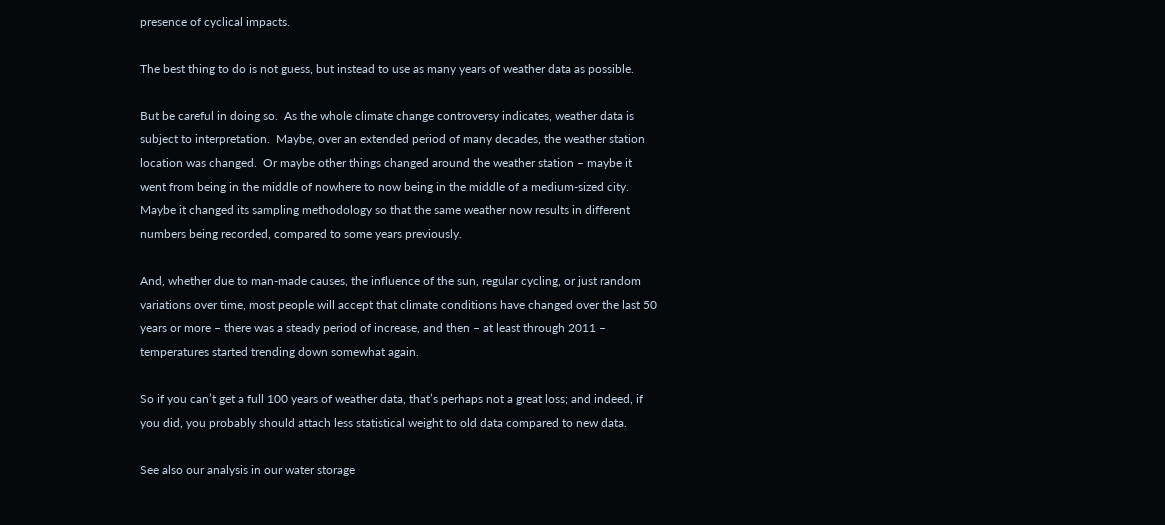presence of cyclical impacts.

The best thing to do is not guess, but instead to use as many years of weather data as possible.

But be careful in doing so.  As the whole climate change controversy indicates, weather data is subject to interpretation.  Maybe, over an extended period of many decades, the weather station location was changed.  Or maybe other things changed around the weather station – maybe it went from being in the middle of nowhere to now being in the middle of a medium-sized city.  Maybe it changed its sampling methodology so that the same weather now results in different numbers being recorded, compared to some years previously.

And, whether due to man-made causes, the influence of the sun, regular cycling, or just random variations over time, most people will accept that climate conditions have changed over the last 50 years or more – there was a steady period of increase, and then – at least through 2011 – temperatures started trending down somewhat again.

So if you can’t get a full 100 years of weather data, that’s perhaps not a great loss; and indeed, if you did, you probably should attach less statistical weight to old data compared to new data.

See also our analysis in our water storage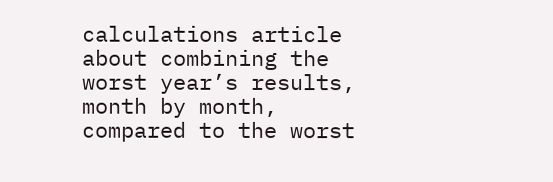calculations article about combining the worst year’s results, month by month, compared to the worst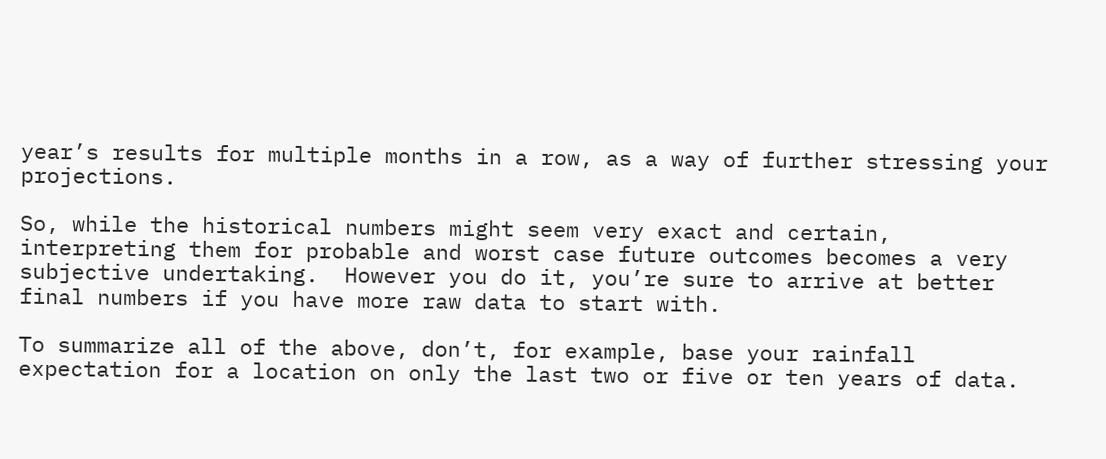year’s results for multiple months in a row, as a way of further stressing your projections.

So, while the historical numbers might seem very exact and certain, interpreting them for probable and worst case future outcomes becomes a very subjective undertaking.  However you do it, you’re sure to arrive at better final numbers if you have more raw data to start with.

To summarize all of the above, don’t, for example, base your rainfall expectation for a location on only the last two or five or ten years of data.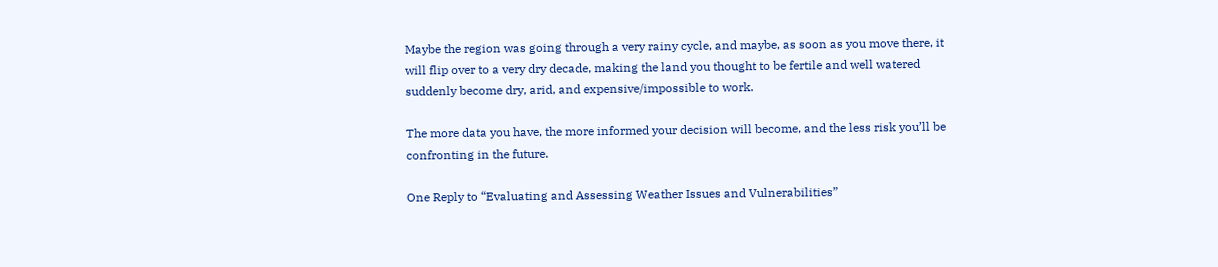Maybe the region was going through a very rainy cycle, and maybe, as soon as you move there, it will flip over to a very dry decade, making the land you thought to be fertile and well watered suddenly become dry, arid, and expensive/impossible to work.

The more data you have, the more informed your decision will become, and the less risk you’ll be confronting in the future.

One Reply to “Evaluating and Assessing Weather Issues and Vulnerabilities”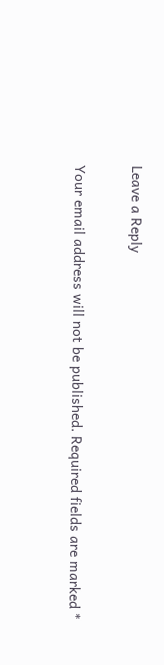Leave a Reply

Your email address will not be published. Required fields are marked *